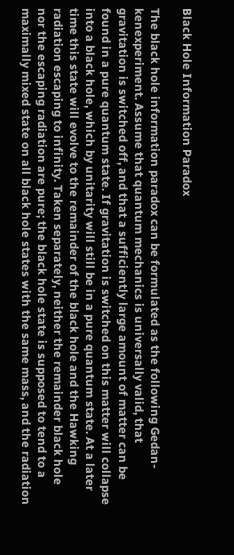Black Hole Information Paradox

The black hole information paradox can be formulated as the following Gedan- kenexperiment. Assume that quantum mechanics is universally valid, that gravitation is switched off, and that a sufficiently large amount of matter can be found in a pure quantum state. If gravitation is switched on this matter will collapse into a black hole, which by unitarity will still be in a pure quantum state. At a later time this state will evolve to the remainder of the black hole and the Hawking radiation escaping to infinity. Taken separately, neither the remainder black hole nor the escaping radiation are pure; the black hole state is supposed to tend to a maximally mixed state on all black hole states with the same mass, and the radiation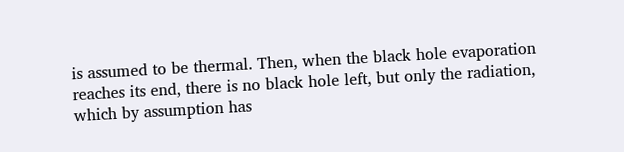is assumed to be thermal. Then, when the black hole evaporation reaches its end, there is no black hole left, but only the radiation, which by assumption has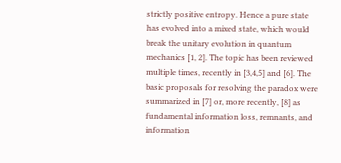strictly positive entropy. Hence a pure state has evolved into a mixed state, which would break the unitary evolution in quantum mechanics [1, 2]. The topic has been reviewed multiple times, recently in [3,4,5] and [6]. The basic proposals for resolving the paradox were summarized in [7] or, more recently, [8] as fundamental information loss, remnants, and information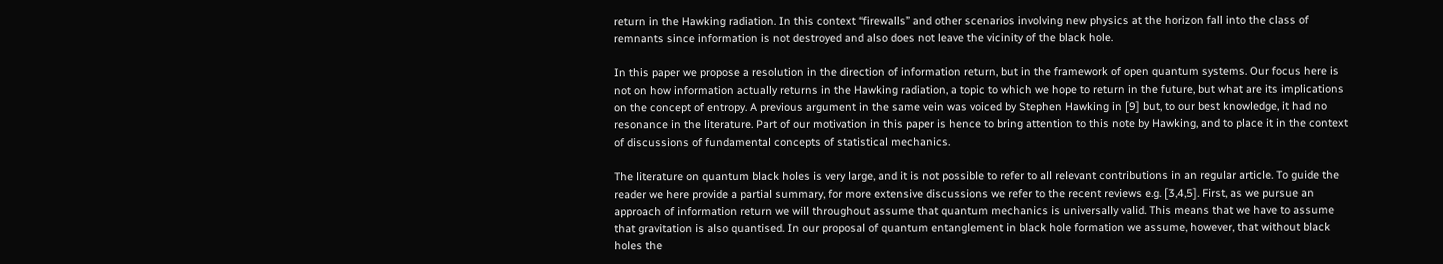return in the Hawking radiation. In this context “firewalls” and other scenarios involving new physics at the horizon fall into the class of remnants since information is not destroyed and also does not leave the vicinity of the black hole.

In this paper we propose a resolution in the direction of information return, but in the framework of open quantum systems. Our focus here is not on how information actually returns in the Hawking radiation, a topic to which we hope to return in the future, but what are its implications on the concept of entropy. A previous argument in the same vein was voiced by Stephen Hawking in [9] but, to our best knowledge, it had no resonance in the literature. Part of our motivation in this paper is hence to bring attention to this note by Hawking, and to place it in the context of discussions of fundamental concepts of statistical mechanics.

The literature on quantum black holes is very large, and it is not possible to refer to all relevant contributions in an regular article. To guide the reader we here provide a partial summary, for more extensive discussions we refer to the recent reviews e.g. [3,4,5]. First, as we pursue an approach of information return we will throughout assume that quantum mechanics is universally valid. This means that we have to assume that gravitation is also quantised. In our proposal of quantum entanglement in black hole formation we assume, however, that without black holes the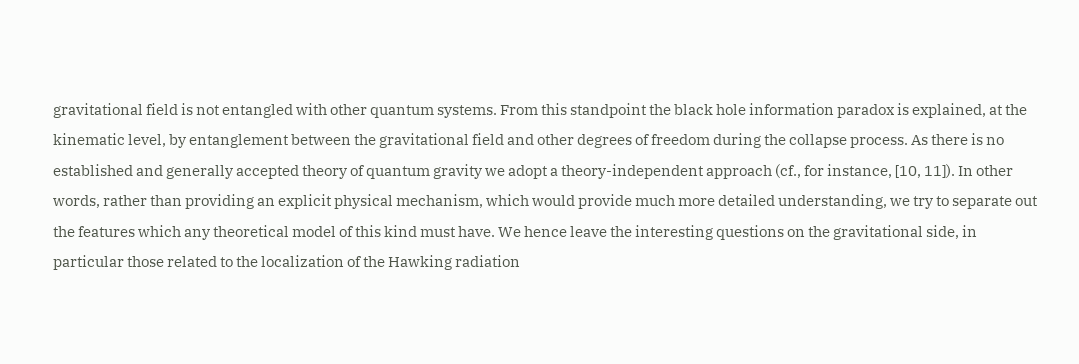gravitational field is not entangled with other quantum systems. From this standpoint the black hole information paradox is explained, at the kinematic level, by entanglement between the gravitational field and other degrees of freedom during the collapse process. As there is no established and generally accepted theory of quantum gravity we adopt a theory-independent approach (cf., for instance, [10, 11]). In other words, rather than providing an explicit physical mechanism, which would provide much more detailed understanding, we try to separate out the features which any theoretical model of this kind must have. We hence leave the interesting questions on the gravitational side, in particular those related to the localization of the Hawking radiation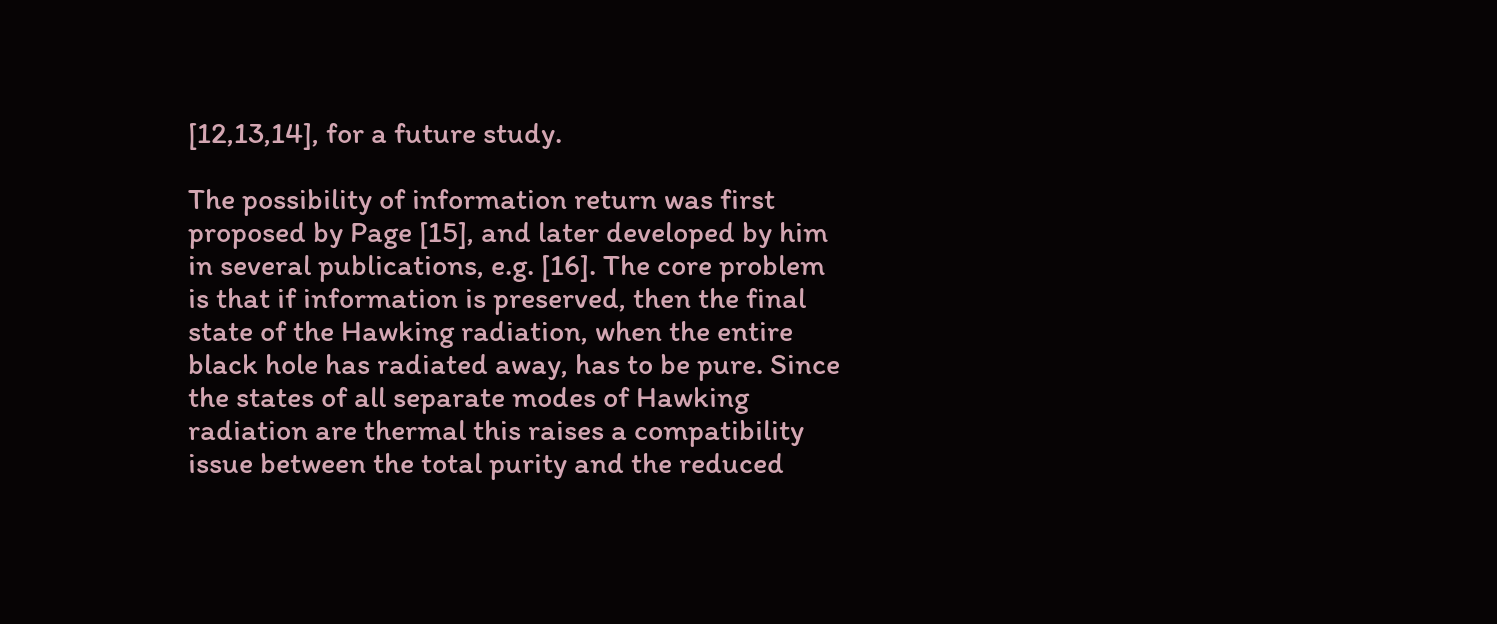[12,13,14], for a future study.

The possibility of information return was first proposed by Page [15], and later developed by him in several publications, e.g. [16]. The core problem is that if information is preserved, then the final state of the Hawking radiation, when the entire black hole has radiated away, has to be pure. Since the states of all separate modes of Hawking radiation are thermal this raises a compatibility issue between the total purity and the reduced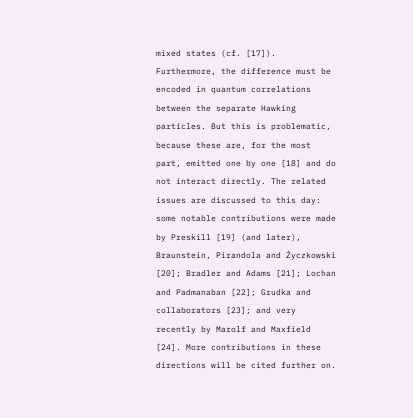mixed states (cf. [17]). Furthermore, the difference must be encoded in quantum correlations between the separate Hawking particles. But this is problematic, because these are, for the most part, emitted one by one [18] and do not interact directly. The related issues are discussed to this day: some notable contributions were made by Preskill [19] (and later), Braunstein, Pirandola and Życzkowski [20]; Bradler and Adams [21]; Lochan and Padmanaban [22]; Grudka and collaborators [23]; and very recently by Marolf and Maxfield [24]. More contributions in these directions will be cited further on.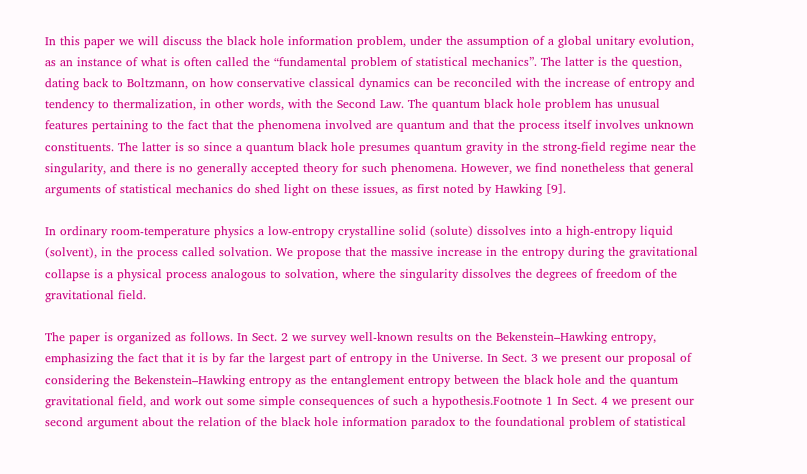In this paper we will discuss the black hole information problem, under the assumption of a global unitary evolution, as an instance of what is often called the “fundamental problem of statistical mechanics”. The latter is the question, dating back to Boltzmann, on how conservative classical dynamics can be reconciled with the increase of entropy and tendency to thermalization, in other words, with the Second Law. The quantum black hole problem has unusual features pertaining to the fact that the phenomena involved are quantum and that the process itself involves unknown constituents. The latter is so since a quantum black hole presumes quantum gravity in the strong-field regime near the singularity, and there is no generally accepted theory for such phenomena. However, we find nonetheless that general arguments of statistical mechanics do shed light on these issues, as first noted by Hawking [9].

In ordinary room-temperature physics a low-entropy crystalline solid (solute) dissolves into a high-entropy liquid (solvent), in the process called solvation. We propose that the massive increase in the entropy during the gravitational collapse is a physical process analogous to solvation, where the singularity dissolves the degrees of freedom of the gravitational field.

The paper is organized as follows. In Sect. 2 we survey well-known results on the Bekenstein–Hawking entropy, emphasizing the fact that it is by far the largest part of entropy in the Universe. In Sect. 3 we present our proposal of considering the Bekenstein–Hawking entropy as the entanglement entropy between the black hole and the quantum gravitational field, and work out some simple consequences of such a hypothesis.Footnote 1 In Sect. 4 we present our second argument about the relation of the black hole information paradox to the foundational problem of statistical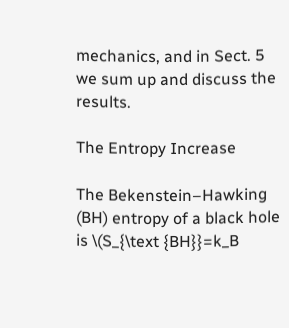mechanics, and in Sect. 5 we sum up and discuss the results.

The Entropy Increase

The Bekenstein–Hawking (BH) entropy of a black hole is \(S_{\text {BH}}=k_B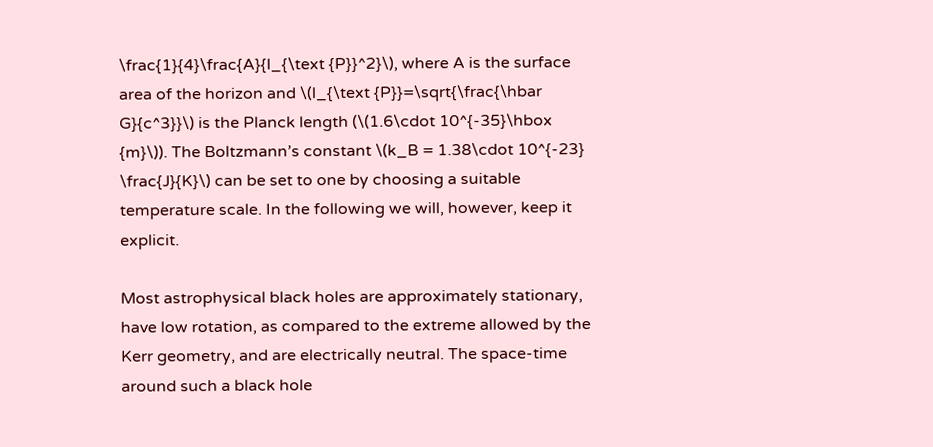\frac{1}{4}\frac{A}{l_{\text {P}}^2}\), where A is the surface area of the horizon and \(l_{\text {P}}=\sqrt{\frac{\hbar G}{c^3}}\) is the Planck length (\(1.6\cdot 10^{-35}\hbox {m}\)). The Boltzmann’s constant \(k_B = 1.38\cdot 10^{-23} \frac{J}{K}\) can be set to one by choosing a suitable temperature scale. In the following we will, however, keep it explicit.

Most astrophysical black holes are approximately stationary, have low rotation, as compared to the extreme allowed by the Kerr geometry, and are electrically neutral. The space-time around such a black hole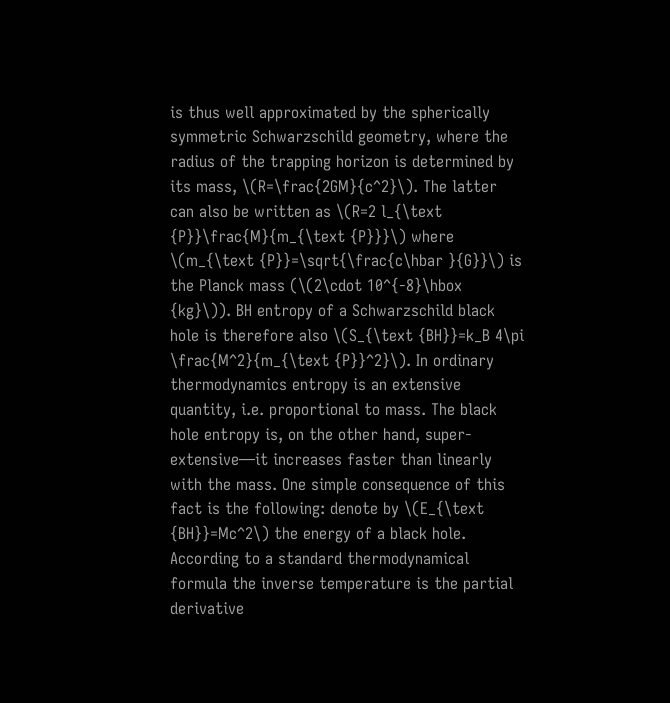is thus well approximated by the spherically symmetric Schwarzschild geometry, where the radius of the trapping horizon is determined by its mass, \(R=\frac{2GM}{c^2}\). The latter can also be written as \(R=2 l_{\text {P}}\frac{M}{m_{\text {P}}}\) where \(m_{\text {P}}=\sqrt{\frac{c\hbar }{G}}\) is the Planck mass (\(2\cdot 10^{-8}\hbox {kg}\)). BH entropy of a Schwarzschild black hole is therefore also \(S_{\text {BH}}=k_B 4\pi \frac{M^2}{m_{\text {P}}^2}\). In ordinary thermodynamics entropy is an extensive quantity, i.e. proportional to mass. The black hole entropy is, on the other hand, super-extensive—it increases faster than linearly with the mass. One simple consequence of this fact is the following: denote by \(E_{\text {BH}}=Mc^2\) the energy of a black hole. According to a standard thermodynamical formula the inverse temperature is the partial derivative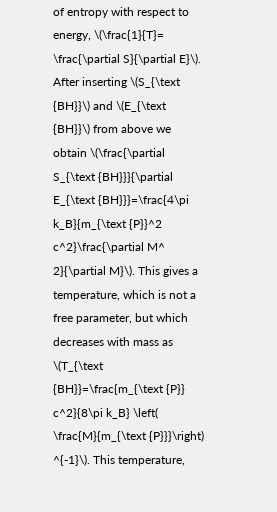of entropy with respect to energy, \(\frac{1}{T}= \frac{\partial S}{\partial E}\). After inserting \(S_{\text {BH}}\) and \(E_{\text {BH}}\) from above we obtain \(\frac{\partial S_{\text {BH}}}{\partial E_{\text {BH}}}=\frac{4\pi k_B}{m_{\text {P}}^2 c^2}\frac{\partial M^ 2}{\partial M}\). This gives a temperature, which is not a free parameter, but which decreases with mass as \(T_{\text {BH}}=\frac{m_{\text {P}} c^2}{8\pi k_B} \left( \frac{M}{m_{\text {P}}}\right) ^{-1}\). This temperature,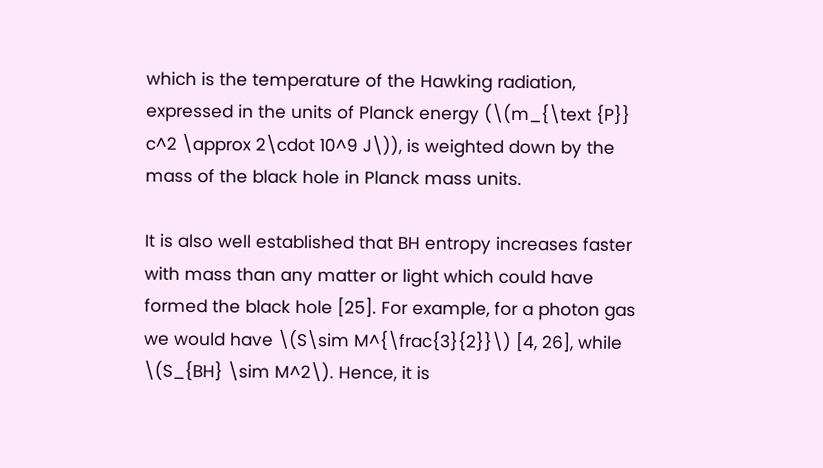which is the temperature of the Hawking radiation, expressed in the units of Planck energy (\(m_{\text {P}} c^2 \approx 2\cdot 10^9 J\)), is weighted down by the mass of the black hole in Planck mass units.

It is also well established that BH entropy increases faster with mass than any matter or light which could have formed the black hole [25]. For example, for a photon gas we would have \(S\sim M^{\frac{3}{2}}\) [4, 26], while \(S_{BH} \sim M^2\). Hence, it is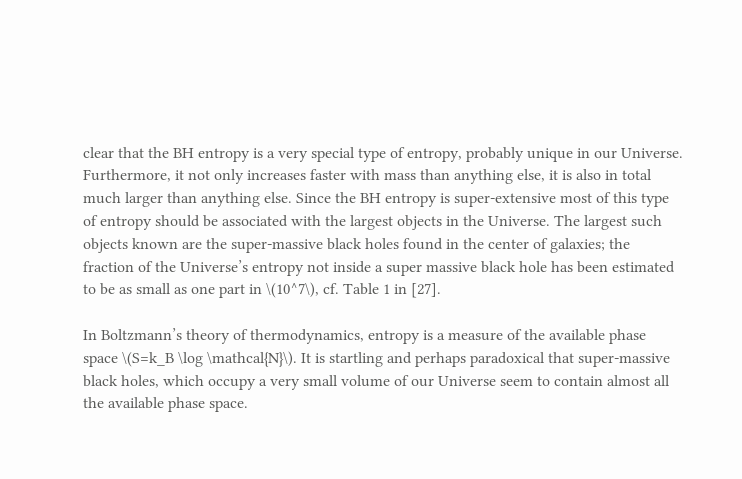clear that the BH entropy is a very special type of entropy, probably unique in our Universe. Furthermore, it not only increases faster with mass than anything else, it is also in total much larger than anything else. Since the BH entropy is super-extensive most of this type of entropy should be associated with the largest objects in the Universe. The largest such objects known are the super-massive black holes found in the center of galaxies; the fraction of the Universe’s entropy not inside a super massive black hole has been estimated to be as small as one part in \(10^7\), cf. Table 1 in [27].

In Boltzmann’s theory of thermodynamics, entropy is a measure of the available phase space \(S=k_B \log \mathcal{N}\). It is startling and perhaps paradoxical that super-massive black holes, which occupy a very small volume of our Universe seem to contain almost all the available phase space.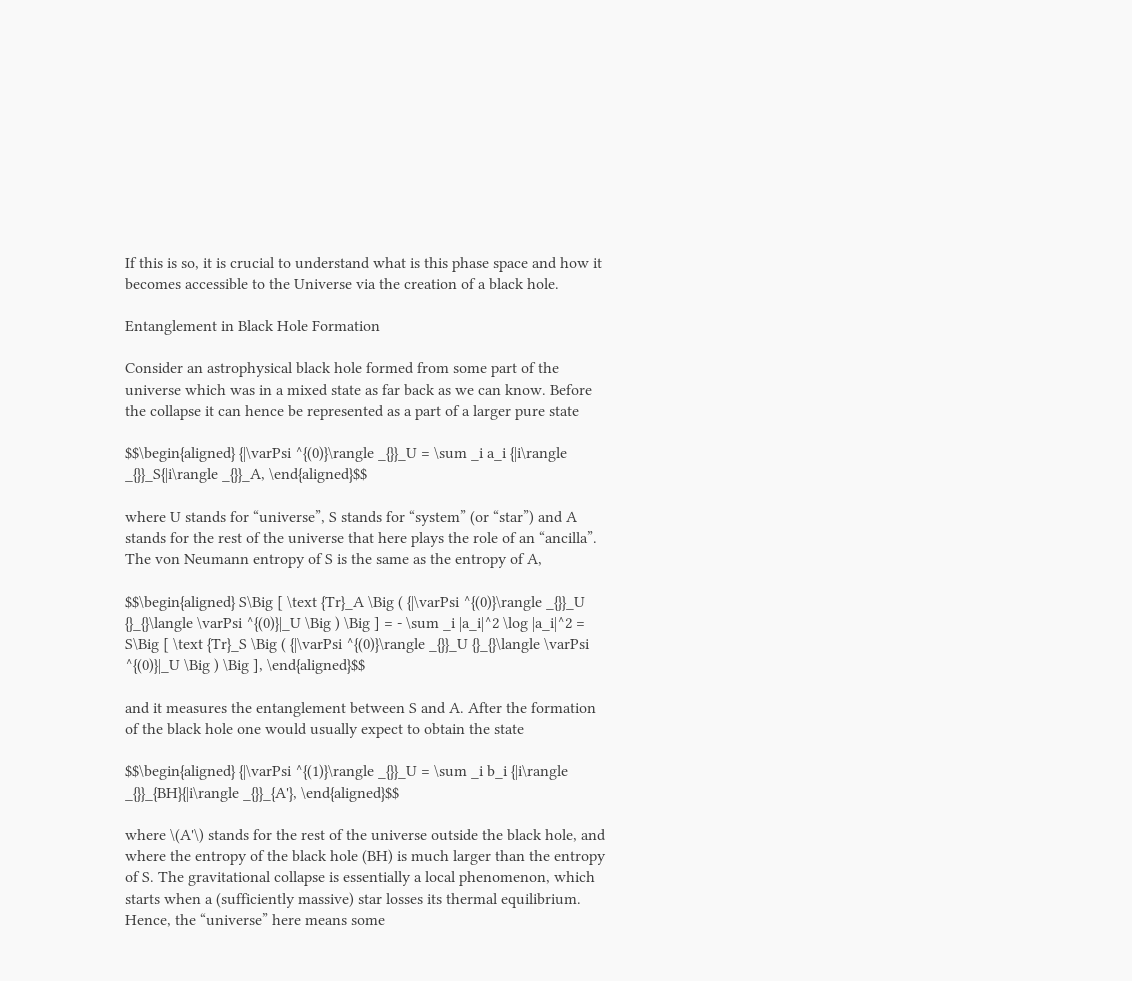If this is so, it is crucial to understand what is this phase space and how it becomes accessible to the Universe via the creation of a black hole.

Entanglement in Black Hole Formation

Consider an astrophysical black hole formed from some part of the universe which was in a mixed state as far back as we can know. Before the collapse it can hence be represented as a part of a larger pure state

$$\begin{aligned} {|\varPsi ^{(0)}\rangle _{}}_U = \sum _i a_i {|i\rangle _{}}_S{|i\rangle _{}}_A, \end{aligned}$$

where U stands for “universe”, S stands for “system” (or “star”) and A stands for the rest of the universe that here plays the role of an “ancilla”. The von Neumann entropy of S is the same as the entropy of A,

$$\begin{aligned} S\Big [ \text {Tr}_A \Big ( {|\varPsi ^{(0)}\rangle _{}}_U {}_{}\langle \varPsi ^{(0)}|_U \Big ) \Big ] = - \sum _i |a_i|^2 \log |a_i|^2 = S\Big [ \text {Tr}_S \Big ( {|\varPsi ^{(0)}\rangle _{}}_U {}_{}\langle \varPsi ^{(0)}|_U \Big ) \Big ], \end{aligned}$$

and it measures the entanglement between S and A. After the formation of the black hole one would usually expect to obtain the state

$$\begin{aligned} {|\varPsi ^{(1)}\rangle _{}}_U = \sum _i b_i {|i\rangle _{}}_{BH}{|i\rangle _{}}_{A'}, \end{aligned}$$

where \(A'\) stands for the rest of the universe outside the black hole, and where the entropy of the black hole (BH) is much larger than the entropy of S. The gravitational collapse is essentially a local phenomenon, which starts when a (sufficiently massive) star losses its thermal equilibrium. Hence, the “universe” here means some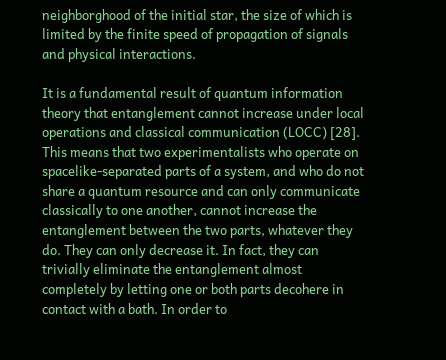neighborghood of the initial star, the size of which is limited by the finite speed of propagation of signals and physical interactions.

It is a fundamental result of quantum information theory that entanglement cannot increase under local operations and classical communication (LOCC) [28]. This means that two experimentalists who operate on spacelike-separated parts of a system, and who do not share a quantum resource and can only communicate classically to one another, cannot increase the entanglement between the two parts, whatever they do. They can only decrease it. In fact, they can trivially eliminate the entanglement almost completely by letting one or both parts decohere in contact with a bath. In order to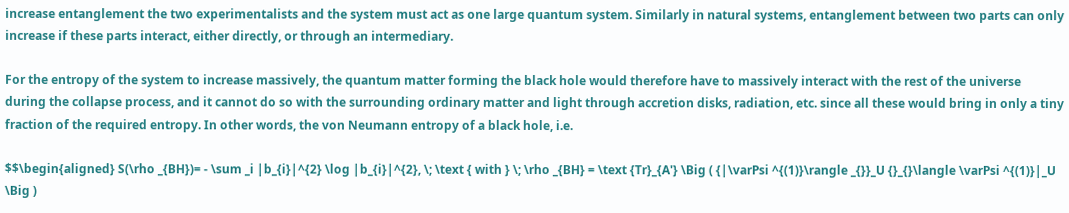increase entanglement the two experimentalists and the system must act as one large quantum system. Similarly in natural systems, entanglement between two parts can only increase if these parts interact, either directly, or through an intermediary.

For the entropy of the system to increase massively, the quantum matter forming the black hole would therefore have to massively interact with the rest of the universe during the collapse process, and it cannot do so with the surrounding ordinary matter and light through accretion disks, radiation, etc. since all these would bring in only a tiny fraction of the required entropy. In other words, the von Neumann entropy of a black hole, i.e.

$$\begin{aligned} S(\rho _{BH})= - \sum _i |b_{i}|^{2} \log |b_{i}|^{2}, \; \text { with } \; \rho _{BH} = \text {Tr}_{A'} \Big ( {|\varPsi ^{(1)}\rangle _{}}_U {}_{}\langle \varPsi ^{(1)}|_U \Big )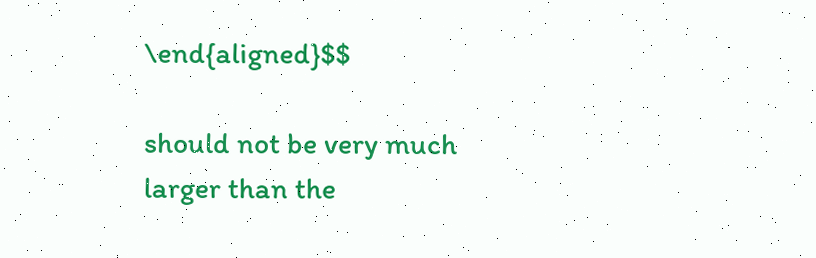\end{aligned}$$

should not be very much larger than the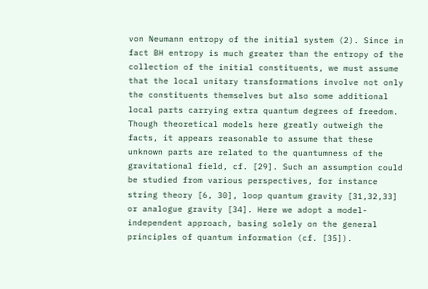von Neumann entropy of the initial system (2). Since in fact BH entropy is much greater than the entropy of the collection of the initial constituents, we must assume that the local unitary transformations involve not only the constituents themselves but also some additional local parts carrying extra quantum degrees of freedom. Though theoretical models here greatly outweigh the facts, it appears reasonable to assume that these unknown parts are related to the quantumness of the gravitational field, cf. [29]. Such an assumption could be studied from various perspectives, for instance string theory [6, 30], loop quantum gravity [31,32,33] or analogue gravity [34]. Here we adopt a model-independent approach, basing solely on the general principles of quantum information (cf. [35]).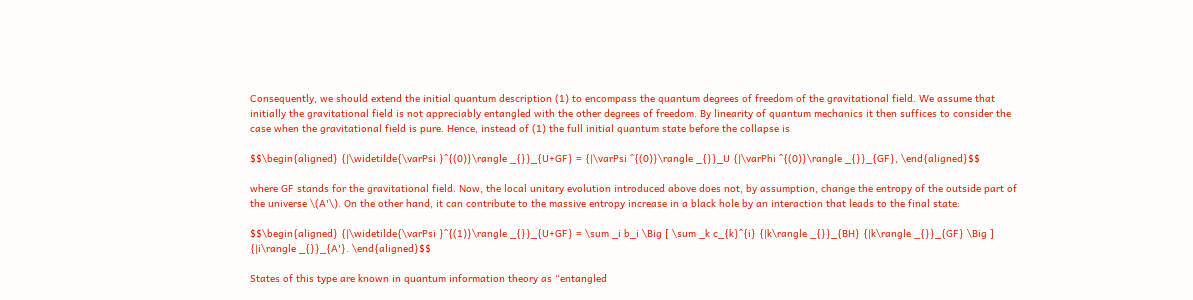Consequently, we should extend the initial quantum description (1) to encompass the quantum degrees of freedom of the gravitational field. We assume that initially the gravitational field is not appreciably entangled with the other degrees of freedom. By linearity of quantum mechanics it then suffices to consider the case when the gravitational field is pure. Hence, instead of (1) the full initial quantum state before the collapse is

$$\begin{aligned} {|\widetilde{\varPsi }^{(0)}\rangle _{}}_{U+GF} = {|\varPsi ^{(0)}\rangle _{}}_U {|\varPhi ^{(0)}\rangle _{}}_{GF}, \end{aligned}$$

where GF stands for the gravitational field. Now, the local unitary evolution introduced above does not, by assumption, change the entropy of the outside part of the universe \(A'\). On the other hand, it can contribute to the massive entropy increase in a black hole by an interaction that leads to the final state:

$$\begin{aligned} {|\widetilde{\varPsi }^{(1)}\rangle _{}}_{U+GF} = \sum _i b_i \Big [ \sum _k c_{k}^{i} {|k\rangle _{}}_{BH} {|k\rangle _{}}_{GF} \Big ] {|i\rangle _{}}_{A'}. \end{aligned}$$

States of this type are known in quantum information theory as “entangled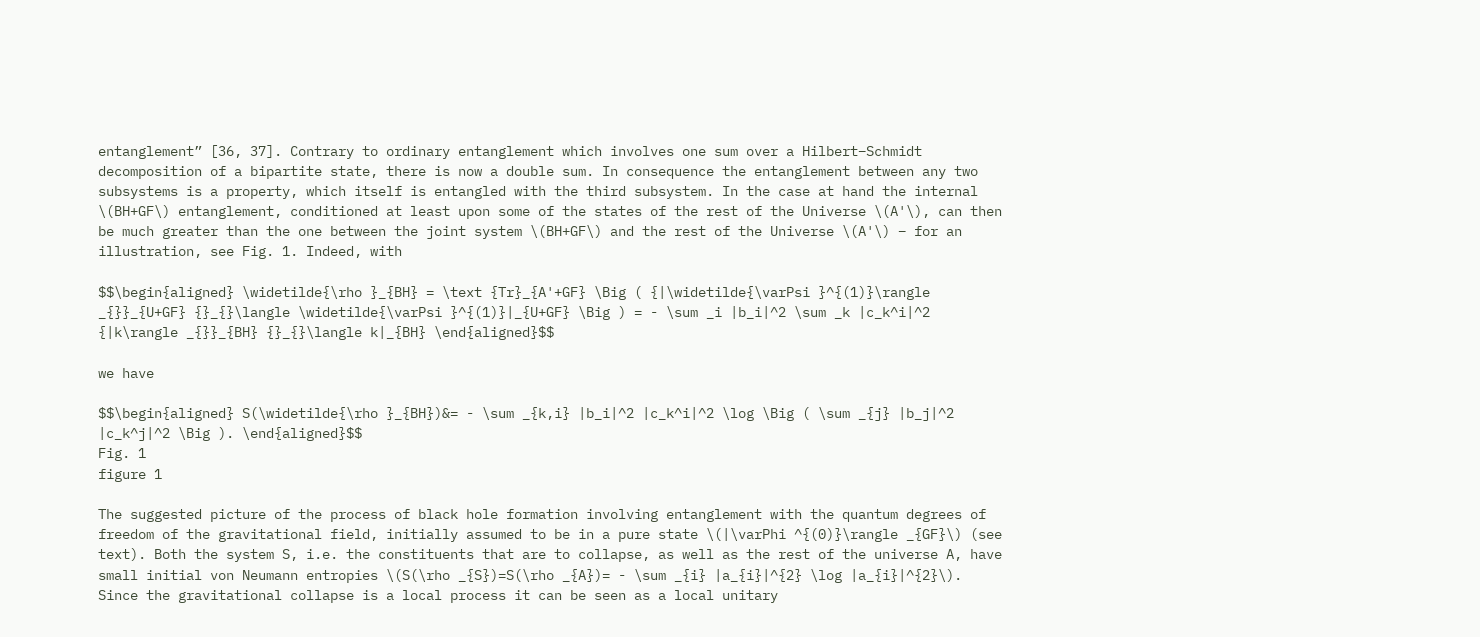entanglement” [36, 37]. Contrary to ordinary entanglement which involves one sum over a Hilbert–Schmidt decomposition of a bipartite state, there is now a double sum. In consequence the entanglement between any two subsystems is a property, which itself is entangled with the third subsystem. In the case at hand the internal \(BH+GF\) entanglement, conditioned at least upon some of the states of the rest of the Universe \(A'\), can then be much greater than the one between the joint system \(BH+GF\) and the rest of the Universe \(A'\) – for an illustration, see Fig. 1. Indeed, with

$$\begin{aligned} \widetilde{\rho }_{BH} = \text {Tr}_{A'+GF} \Big ( {|\widetilde{\varPsi }^{(1)}\rangle _{}}_{U+GF} {}_{}\langle \widetilde{\varPsi }^{(1)}|_{U+GF} \Big ) = - \sum _i |b_i|^2 \sum _k |c_k^i|^2 {|k\rangle _{}}_{BH} {}_{}\langle k|_{BH} \end{aligned}$$

we have

$$\begin{aligned} S(\widetilde{\rho }_{BH})&= - \sum _{k,i} |b_i|^2 |c_k^i|^2 \log \Big ( \sum _{j} |b_j|^2 |c_k^j|^2 \Big ). \end{aligned}$$
Fig. 1
figure 1

The suggested picture of the process of black hole formation involving entanglement with the quantum degrees of freedom of the gravitational field, initially assumed to be in a pure state \(|\varPhi ^{(0)}\rangle _{GF}\) (see text). Both the system S, i.e. the constituents that are to collapse, as well as the rest of the universe A, have small initial von Neumann entropies \(S(\rho _{S})=S(\rho _{A})= - \sum _{i} |a_{i}|^{2} \log |a_{i}|^{2}\). Since the gravitational collapse is a local process it can be seen as a local unitary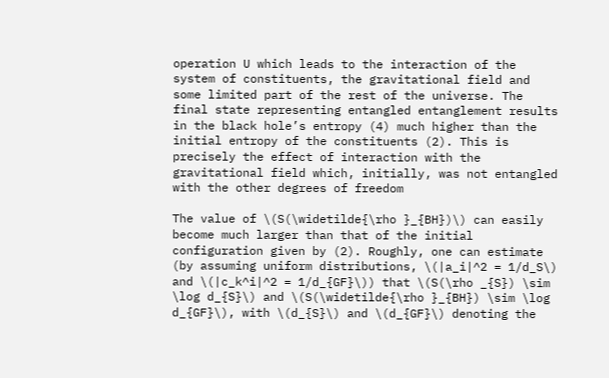operation U which leads to the interaction of the system of constituents, the gravitational field and some limited part of the rest of the universe. The final state representing entangled entanglement results in the black hole’s entropy (4) much higher than the initial entropy of the constituents (2). This is precisely the effect of interaction with the gravitational field which, initially, was not entangled with the other degrees of freedom

The value of \(S(\widetilde{\rho }_{BH})\) can easily become much larger than that of the initial configuration given by (2). Roughly, one can estimate (by assuming uniform distributions, \(|a_i|^2 = 1/d_S\) and \(|c_k^i|^2 = 1/d_{GF}\)) that \(S(\rho _{S}) \sim \log d_{S}\) and \(S(\widetilde{\rho }_{BH}) \sim \log d_{GF}\), with \(d_{S}\) and \(d_{GF}\) denoting the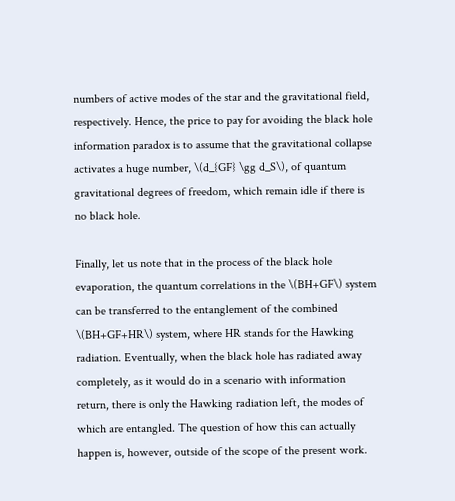numbers of active modes of the star and the gravitational field, respectively. Hence, the price to pay for avoiding the black hole information paradox is to assume that the gravitational collapse activates a huge number, \(d_{GF} \gg d_S\), of quantum gravitational degrees of freedom, which remain idle if there is no black hole.

Finally, let us note that in the process of the black hole evaporation, the quantum correlations in the \(BH+GF\) system can be transferred to the entanglement of the combined \(BH+GF+HR\) system, where HR stands for the Hawking radiation. Eventually, when the black hole has radiated away completely, as it would do in a scenario with information return, there is only the Hawking radiation left, the modes of which are entangled. The question of how this can actually happen is, however, outside of the scope of the present work.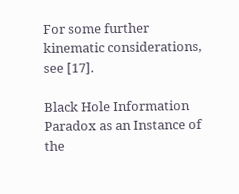For some further kinematic considerations, see [17].

Black Hole Information Paradox as an Instance of the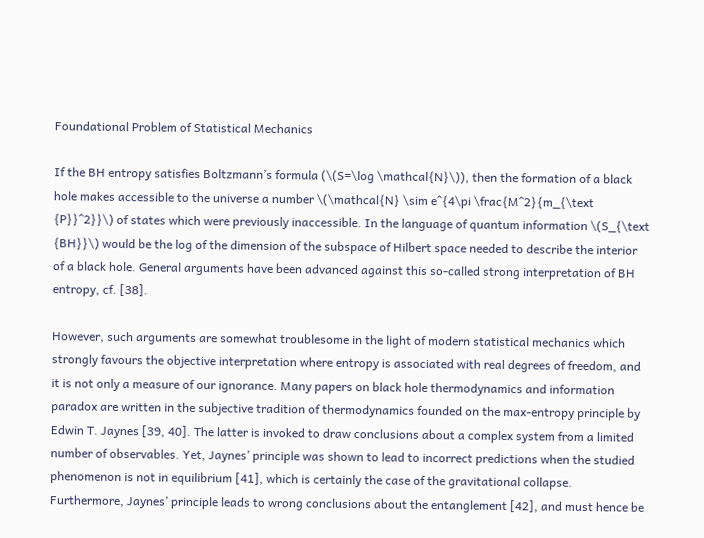Foundational Problem of Statistical Mechanics

If the BH entropy satisfies Boltzmann’s formula (\(S=\log \mathcal{N}\)), then the formation of a black hole makes accessible to the universe a number \(\mathcal{N} \sim e^{4\pi \frac{M^2}{m_{\text {P}}^2}}\) of states which were previously inaccessible. In the language of quantum information \(S_{\text {BH}}\) would be the log of the dimension of the subspace of Hilbert space needed to describe the interior of a black hole. General arguments have been advanced against this so-called strong interpretation of BH entropy, cf. [38].

However, such arguments are somewhat troublesome in the light of modern statistical mechanics which strongly favours the objective interpretation where entropy is associated with real degrees of freedom, and it is not only a measure of our ignorance. Many papers on black hole thermodynamics and information paradox are written in the subjective tradition of thermodynamics founded on the max-entropy principle by Edwin T. Jaynes [39, 40]. The latter is invoked to draw conclusions about a complex system from a limited number of observables. Yet, Jaynes’ principle was shown to lead to incorrect predictions when the studied phenomenon is not in equilibrium [41], which is certainly the case of the gravitational collapse. Furthermore, Jaynes’ principle leads to wrong conclusions about the entanglement [42], and must hence be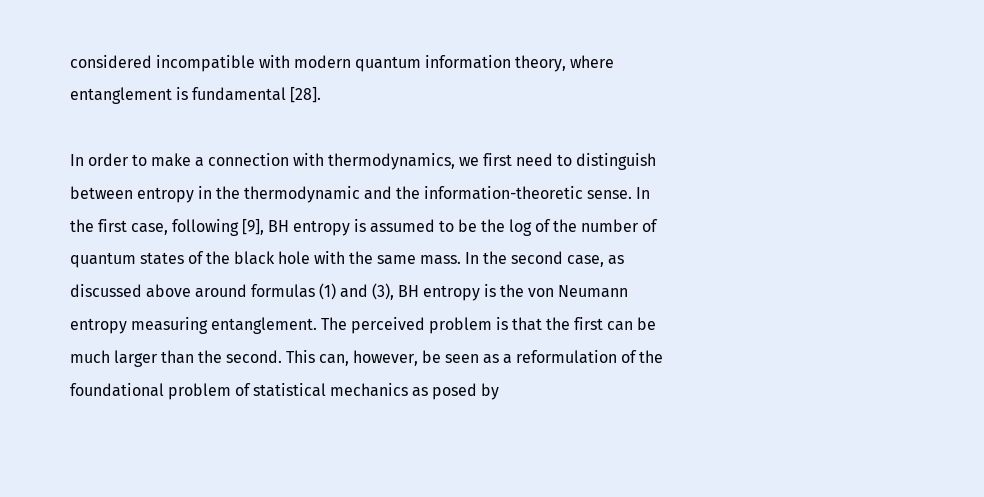considered incompatible with modern quantum information theory, where entanglement is fundamental [28].

In order to make a connection with thermodynamics, we first need to distinguish between entropy in the thermodynamic and the information-theoretic sense. In the first case, following [9], BH entropy is assumed to be the log of the number of quantum states of the black hole with the same mass. In the second case, as discussed above around formulas (1) and (3), BH entropy is the von Neumann entropy measuring entanglement. The perceived problem is that the first can be much larger than the second. This can, however, be seen as a reformulation of the foundational problem of statistical mechanics as posed by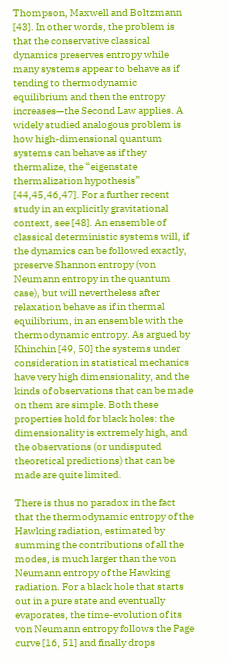Thompson, Maxwell and Boltzmann [43]. In other words, the problem is that the conservative classical dynamics preserves entropy while many systems appear to behave as if tending to thermodynamic equilibrium and then the entropy increases—the Second Law applies. A widely studied analogous problem is how high-dimensional quantum systems can behave as if they thermalize, the “eigenstate thermalization hypothesis” [44,45,46,47]. For a further recent study in an explicitly gravitational context, see [48]. An ensemble of classical deterministic systems will, if the dynamics can be followed exactly, preserve Shannon entropy (von Neumann entropy in the quantum case), but will nevertheless after relaxation behave as if in thermal equilibrium, in an ensemble with the thermodynamic entropy. As argued by Khinchin [49, 50] the systems under consideration in statistical mechanics have very high dimensionality, and the kinds of observations that can be made on them are simple. Both these properties hold for black holes: the dimensionality is extremely high, and the observations (or undisputed theoretical predictions) that can be made are quite limited.

There is thus no paradox in the fact that the thermodynamic entropy of the Hawking radiation, estimated by summing the contributions of all the modes, is much larger than the von Neumann entropy of the Hawking radiation. For a black hole that starts out in a pure state and eventually evaporates, the time-evolution of its von Neumann entropy follows the Page curve [16, 51] and finally drops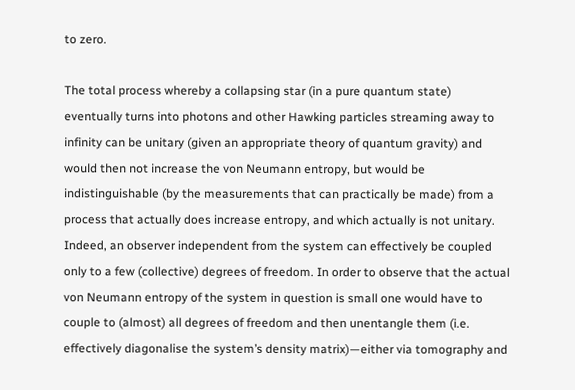to zero.

The total process whereby a collapsing star (in a pure quantum state) eventually turns into photons and other Hawking particles streaming away to infinity can be unitary (given an appropriate theory of quantum gravity) and would then not increase the von Neumann entropy, but would be indistinguishable (by the measurements that can practically be made) from a process that actually does increase entropy, and which actually is not unitary. Indeed, an observer independent from the system can effectively be coupled only to a few (collective) degrees of freedom. In order to observe that the actual von Neumann entropy of the system in question is small one would have to couple to (almost) all degrees of freedom and then unentangle them (i.e. effectively diagonalise the system’s density matrix)—either via tomography and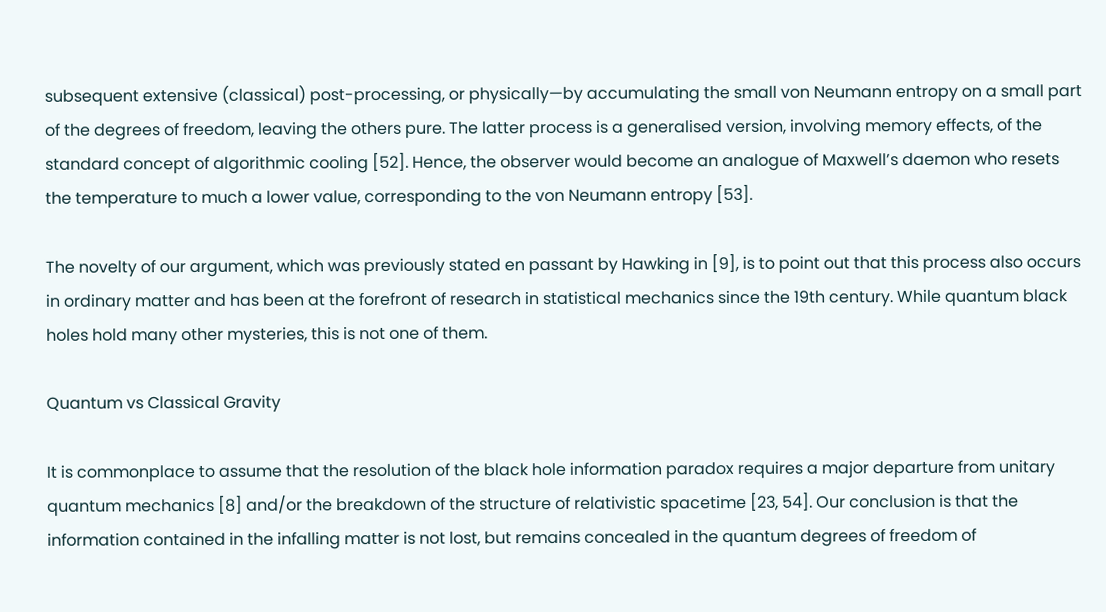subsequent extensive (classical) post-processing, or physically—by accumulating the small von Neumann entropy on a small part of the degrees of freedom, leaving the others pure. The latter process is a generalised version, involving memory effects, of the standard concept of algorithmic cooling [52]. Hence, the observer would become an analogue of Maxwell’s daemon who resets the temperature to much a lower value, corresponding to the von Neumann entropy [53].

The novelty of our argument, which was previously stated en passant by Hawking in [9], is to point out that this process also occurs in ordinary matter and has been at the forefront of research in statistical mechanics since the 19th century. While quantum black holes hold many other mysteries, this is not one of them.

Quantum vs Classical Gravity

It is commonplace to assume that the resolution of the black hole information paradox requires a major departure from unitary quantum mechanics [8] and/or the breakdown of the structure of relativistic spacetime [23, 54]. Our conclusion is that the information contained in the infalling matter is not lost, but remains concealed in the quantum degrees of freedom of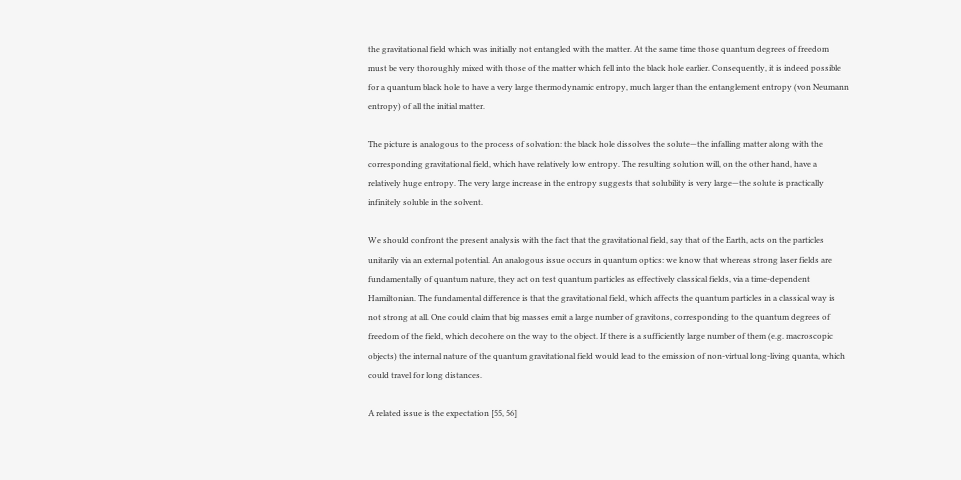the gravitational field which was initially not entangled with the matter. At the same time those quantum degrees of freedom must be very thoroughly mixed with those of the matter which fell into the black hole earlier. Consequently, it is indeed possible for a quantum black hole to have a very large thermodynamic entropy, much larger than the entanglement entropy (von Neumann entropy) of all the initial matter.

The picture is analogous to the process of solvation: the black hole dissolves the solute—the infalling matter along with the corresponding gravitational field, which have relatively low entropy. The resulting solution will, on the other hand, have a relatively huge entropy. The very large increase in the entropy suggests that solubility is very large—the solute is practically infinitely soluble in the solvent.

We should confront the present analysis with the fact that the gravitational field, say that of the Earth, acts on the particles unitarily via an external potential. An analogous issue occurs in quantum optics: we know that whereas strong laser fields are fundamentally of quantum nature, they act on test quantum particles as effectively classical fields, via a time-dependent Hamiltonian. The fundamental difference is that the gravitational field, which affects the quantum particles in a classical way is not strong at all. One could claim that big masses emit a large number of gravitons, corresponding to the quantum degrees of freedom of the field, which decohere on the way to the object. If there is a sufficiently large number of them (e.g. macroscopic objects) the internal nature of the quantum gravitational field would lead to the emission of non-virtual long-living quanta, which could travel for long distances.

A related issue is the expectation [55, 56]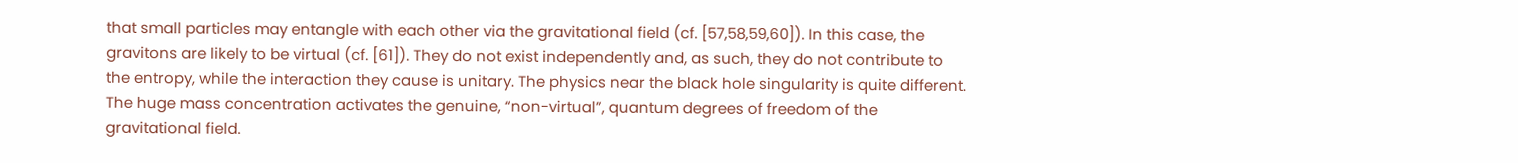that small particles may entangle with each other via the gravitational field (cf. [57,58,59,60]). In this case, the gravitons are likely to be virtual (cf. [61]). They do not exist independently and, as such, they do not contribute to the entropy, while the interaction they cause is unitary. The physics near the black hole singularity is quite different. The huge mass concentration activates the genuine, “non-virtual”, quantum degrees of freedom of the gravitational field.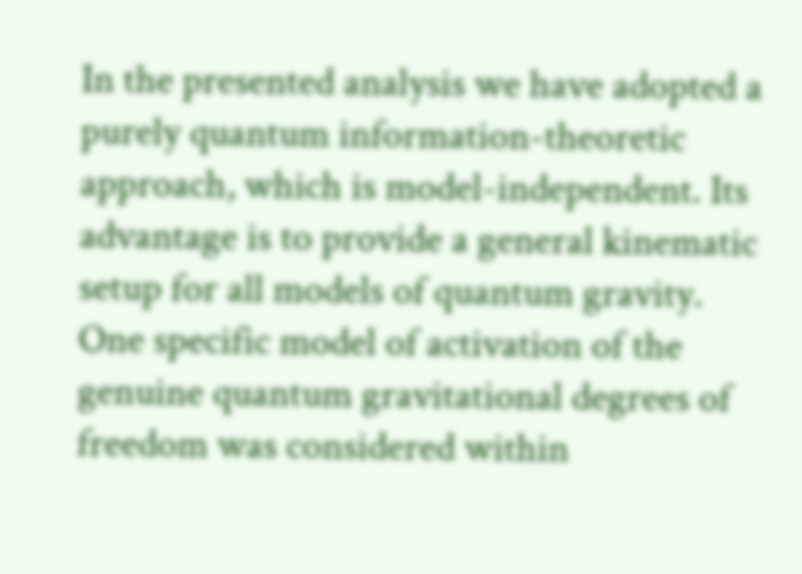In the presented analysis we have adopted a purely quantum information-theoretic approach, which is model-independent. Its advantage is to provide a general kinematic setup for all models of quantum gravity. One specific model of activation of the genuine quantum gravitational degrees of freedom was considered within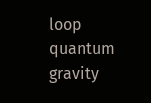loop quantum gravity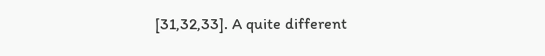[31,32,33]. A quite different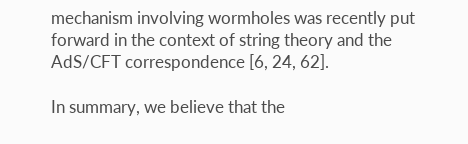mechanism involving wormholes was recently put forward in the context of string theory and the AdS/CFT correspondence [6, 24, 62].

In summary, we believe that the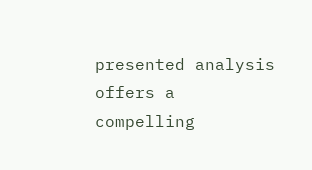presented analysis offers a compelling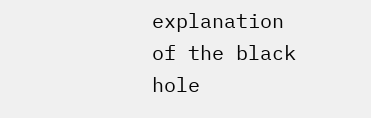explanation of the black hole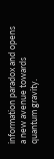information paradox and opens a new avenue towards quantum gravity.